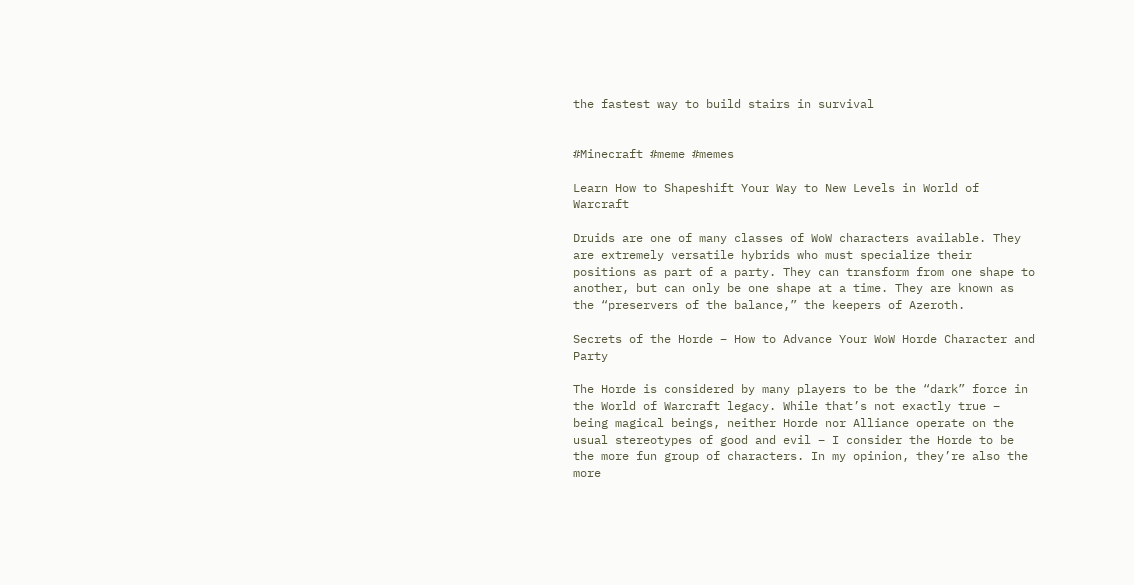the fastest way to build stairs in survival


#Minecraft #meme #memes

Learn How to Shapeshift Your Way to New Levels in World of Warcraft

Druids are one of many classes of WoW characters available. They are extremely versatile hybrids who must specialize their positions as part of a party. They can transform from one shape to another, but can only be one shape at a time. They are known as the “preservers of the balance,” the keepers of Azeroth.

Secrets of the Horde – How to Advance Your WoW Horde Character and Party

The Horde is considered by many players to be the “dark” force in the World of Warcraft legacy. While that’s not exactly true – being magical beings, neither Horde nor Alliance operate on the usual stereotypes of good and evil – I consider the Horde to be the more fun group of characters. In my opinion, they’re also the more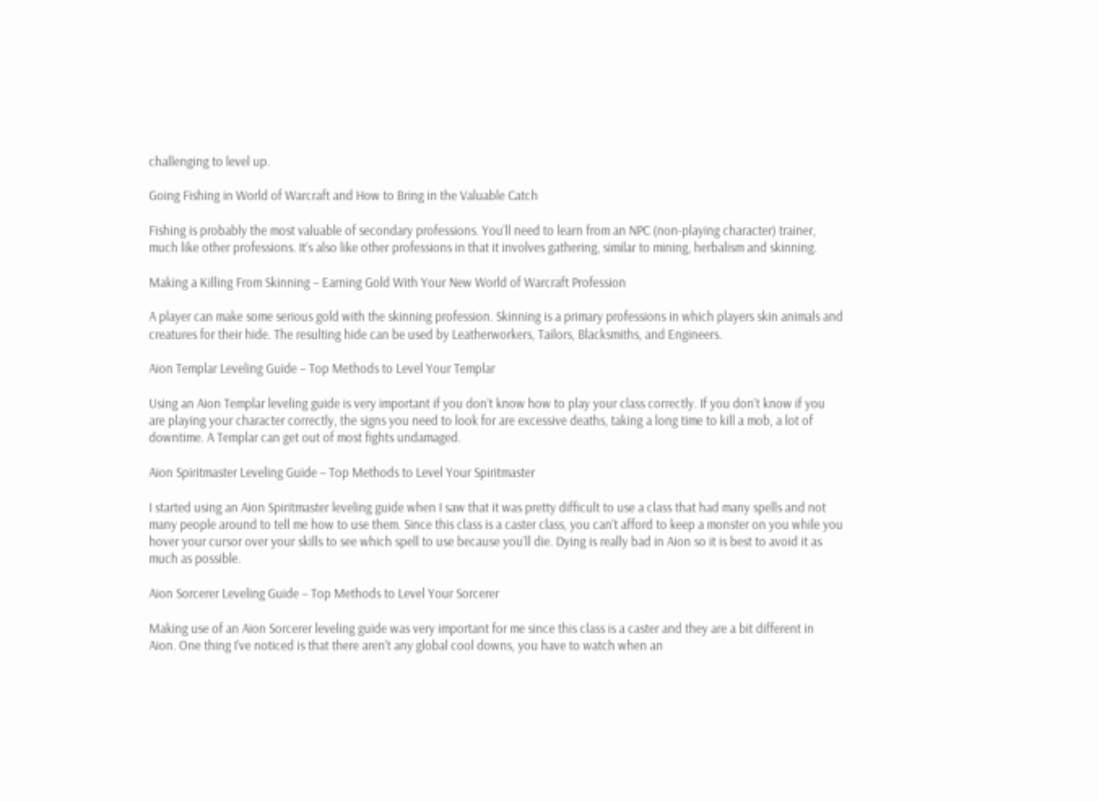challenging to level up.

Going Fishing in World of Warcraft and How to Bring in the Valuable Catch

Fishing is probably the most valuable of secondary professions. You’ll need to learn from an NPC (non-playing character) trainer, much like other professions. It’s also like other professions in that it involves gathering, similar to mining, herbalism and skinning.

Making a Killing From Skinning – Earning Gold With Your New World of Warcraft Profession

A player can make some serious gold with the skinning profession. Skinning is a primary professions in which players skin animals and creatures for their hide. The resulting hide can be used by Leatherworkers, Tailors, Blacksmiths, and Engineers.

Aion Templar Leveling Guide – Top Methods to Level Your Templar

Using an Aion Templar leveling guide is very important if you don’t know how to play your class correctly. If you don’t know if you are playing your character correctly, the signs you need to look for are excessive deaths, taking a long time to kill a mob, a lot of downtime. A Templar can get out of most fights undamaged.

Aion Spiritmaster Leveling Guide – Top Methods to Level Your Spiritmaster

I started using an Aion Spiritmaster leveling guide when I saw that it was pretty difficult to use a class that had many spells and not many people around to tell me how to use them. Since this class is a caster class, you can’t afford to keep a monster on you while you hover your cursor over your skills to see which spell to use because you’ll die. Dying is really bad in Aion so it is best to avoid it as much as possible.

Aion Sorcerer Leveling Guide – Top Methods to Level Your Sorcerer

Making use of an Aion Sorcerer leveling guide was very important for me since this class is a caster and they are a bit different in Aion. One thing I’ve noticed is that there aren’t any global cool downs, you have to watch when an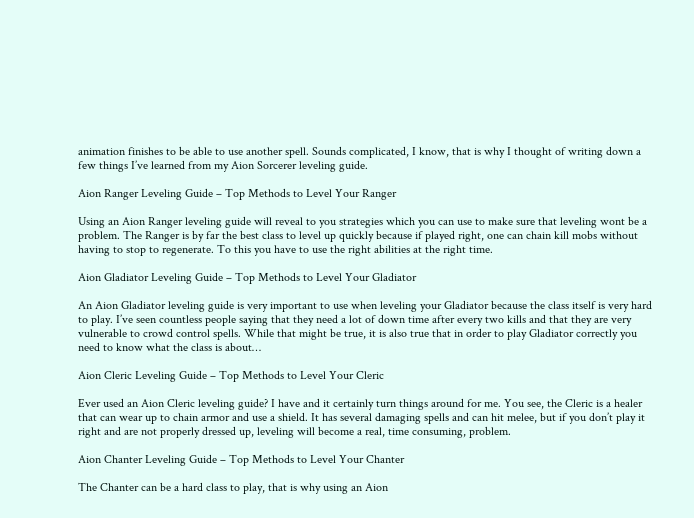animation finishes to be able to use another spell. Sounds complicated, I know, that is why I thought of writing down a few things I’ve learned from my Aion Sorcerer leveling guide.

Aion Ranger Leveling Guide – Top Methods to Level Your Ranger

Using an Aion Ranger leveling guide will reveal to you strategies which you can use to make sure that leveling wont be a problem. The Ranger is by far the best class to level up quickly because if played right, one can chain kill mobs without having to stop to regenerate. To this you have to use the right abilities at the right time.

Aion Gladiator Leveling Guide – Top Methods to Level Your Gladiator

An Aion Gladiator leveling guide is very important to use when leveling your Gladiator because the class itself is very hard to play. I’ve seen countless people saying that they need a lot of down time after every two kills and that they are very vulnerable to crowd control spells. While that might be true, it is also true that in order to play Gladiator correctly you need to know what the class is about…

Aion Cleric Leveling Guide – Top Methods to Level Your Cleric

Ever used an Aion Cleric leveling guide? I have and it certainly turn things around for me. You see, the Cleric is a healer that can wear up to chain armor and use a shield. It has several damaging spells and can hit melee, but if you don’t play it right and are not properly dressed up, leveling will become a real, time consuming, problem.

Aion Chanter Leveling Guide – Top Methods to Level Your Chanter

The Chanter can be a hard class to play, that is why using an Aion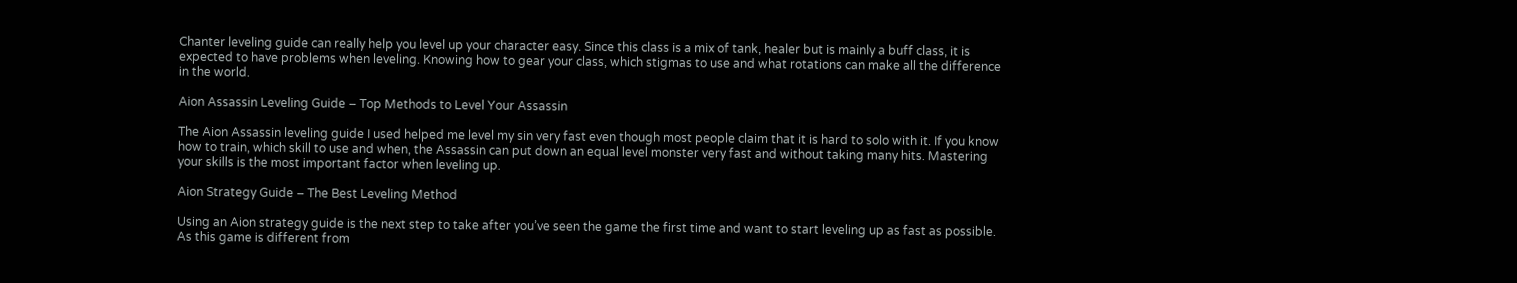Chanter leveling guide can really help you level up your character easy. Since this class is a mix of tank, healer but is mainly a buff class, it is expected to have problems when leveling. Knowing how to gear your class, which stigmas to use and what rotations can make all the difference in the world.

Aion Assassin Leveling Guide – Top Methods to Level Your Assassin

The Aion Assassin leveling guide I used helped me level my sin very fast even though most people claim that it is hard to solo with it. If you know how to train, which skill to use and when, the Assassin can put down an equal level monster very fast and without taking many hits. Mastering your skills is the most important factor when leveling up.

Aion Strategy Guide – The Best Leveling Method

Using an Aion strategy guide is the next step to take after you’ve seen the game the first time and want to start leveling up as fast as possible. As this game is different from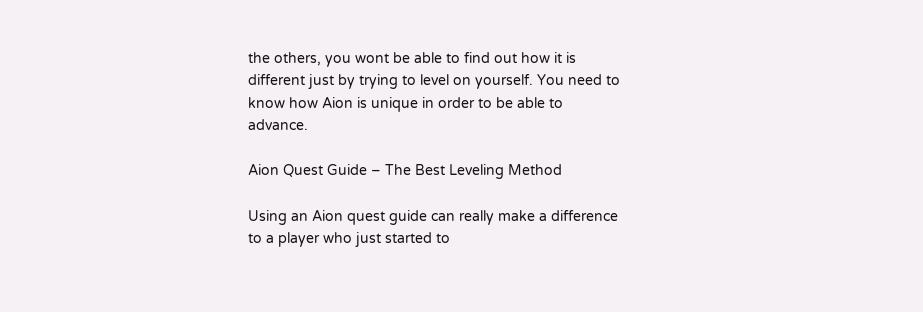the others, you wont be able to find out how it is different just by trying to level on yourself. You need to know how Aion is unique in order to be able to advance.

Aion Quest Guide – The Best Leveling Method

Using an Aion quest guide can really make a difference to a player who just started to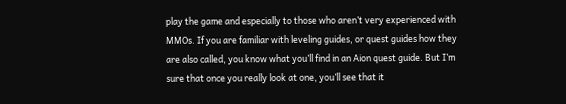play the game and especially to those who aren’t very experienced with MMOs. If you are familiar with leveling guides, or quest guides how they are also called, you know what you’ll find in an Aion quest guide. But I’m sure that once you really look at one, you’ll see that it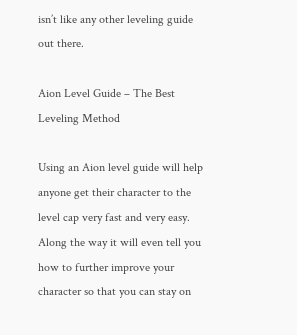isn’t like any other leveling guide out there.

Aion Level Guide – The Best Leveling Method

Using an Aion level guide will help anyone get their character to the level cap very fast and very easy. Along the way it will even tell you how to further improve your character so that you can stay on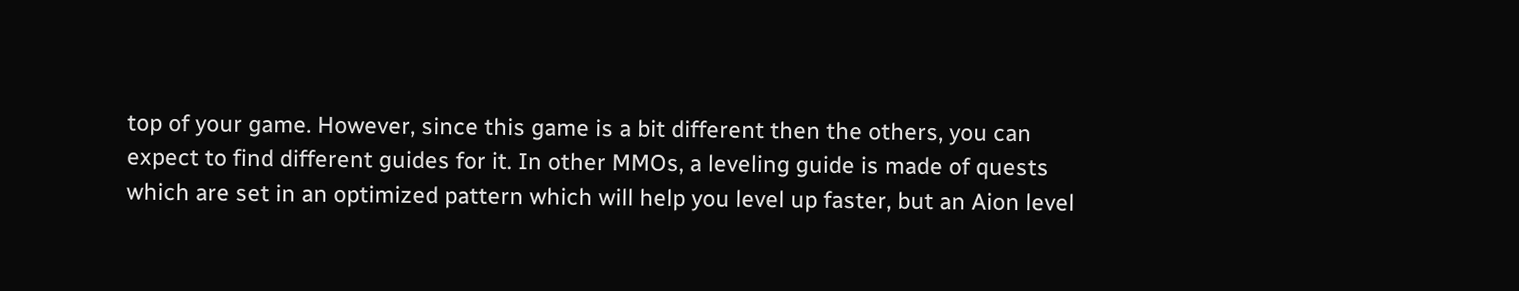top of your game. However, since this game is a bit different then the others, you can expect to find different guides for it. In other MMOs, a leveling guide is made of quests which are set in an optimized pattern which will help you level up faster, but an Aion level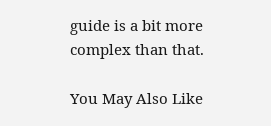guide is a bit more complex than that.

You May Also Like